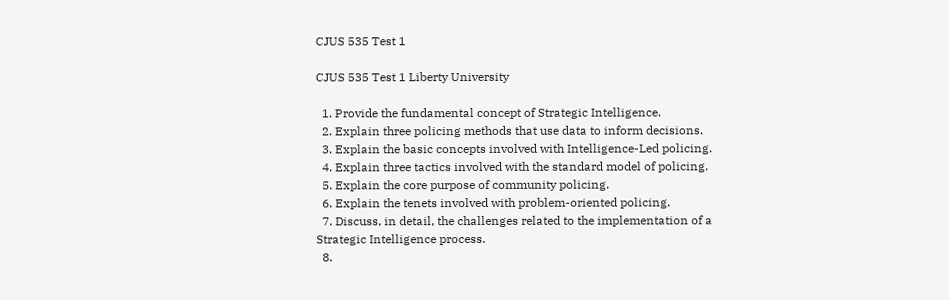CJUS 535 Test 1

CJUS 535 Test 1 Liberty University

  1. Provide the fundamental concept of Strategic Intelligence.
  2. Explain three policing methods that use data to inform decisions.
  3. Explain the basic concepts involved with Intelligence-Led policing.
  4. Explain three tactics involved with the standard model of policing.
  5. Explain the core purpose of community policing.
  6. Explain the tenets involved with problem-oriented policing.
  7. Discuss, in detail, the challenges related to the implementation of a Strategic Intelligence process.
  8.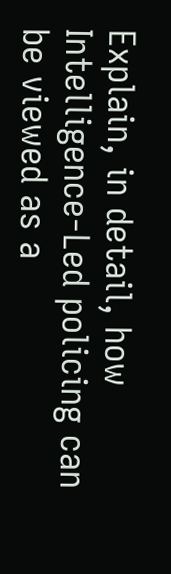Explain, in detail, how Intelligence-Led policing can be viewed as a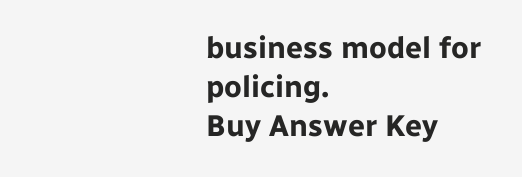business model for policing.
Buy Answer Key